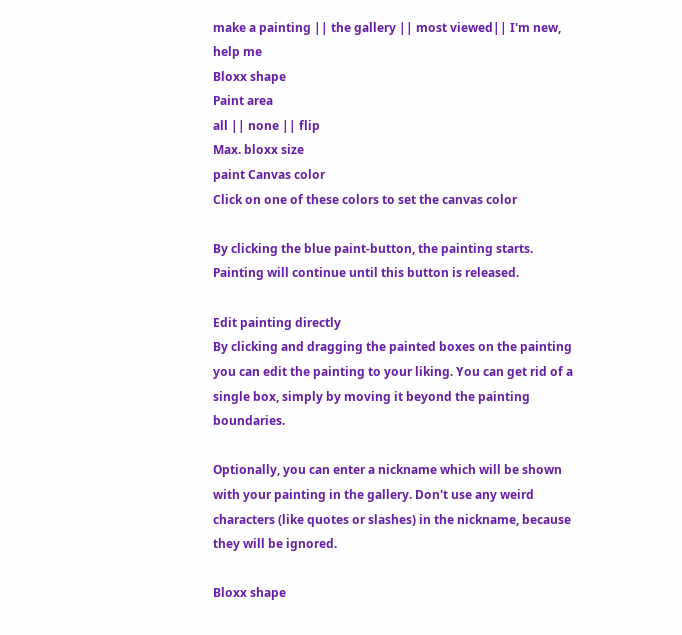make a painting || the gallery || most viewed|| I'm new, help me
Bloxx shape
Paint area
all || none || flip
Max. bloxx size
paint Canvas color
Click on one of these colors to set the canvas color

By clicking the blue paint-button, the painting starts. Painting will continue until this button is released.

Edit painting directly
By clicking and dragging the painted boxes on the painting you can edit the painting to your liking. You can get rid of a single box, simply by moving it beyond the painting boundaries.

Optionally, you can enter a nickname which will be shown with your painting in the gallery. Don't use any weird characters (like quotes or slashes) in the nickname, because they will be ignored.

Bloxx shape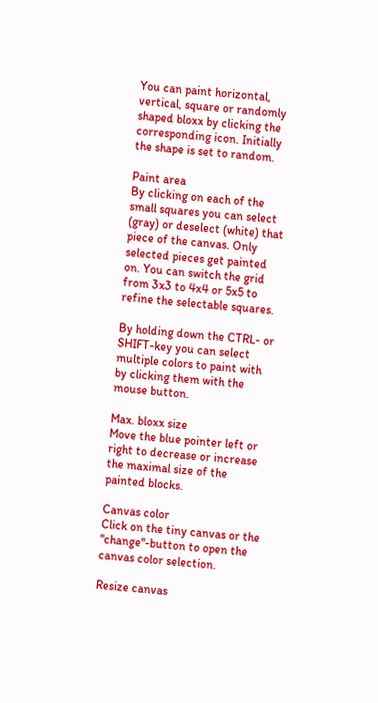You can paint horizontal, vertical, square or randomly shaped bloxx by clicking the corresponding icon. Initially the shape is set to random.

Paint area
By clicking on each of the small squares you can select (gray) or deselect (white) that piece of the canvas. Only selected pieces get painted on. You can switch the grid from 3x3 to 4x4 or 5x5 to refine the selectable squares.

By holding down the CTRL- or SHIFT-key you can select multiple colors to paint with by clicking them with the mouse button.

Max. bloxx size
Move the blue pointer left or right to decrease or increase the maximal size of the painted blocks.

Canvas color
Click on the tiny canvas or the "change"-button to open the canvas color selection.

Resize canvas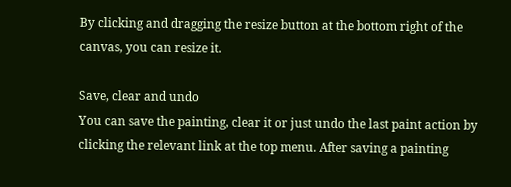By clicking and dragging the resize button at the bottom right of the canvas, you can resize it.

Save, clear and undo
You can save the painting, clear it or just undo the last paint action by clicking the relevant link at the top menu. After saving a painting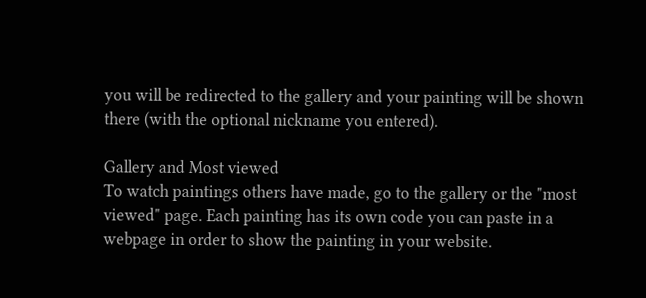you will be redirected to the gallery and your painting will be shown there (with the optional nickname you entered).

Gallery and Most viewed
To watch paintings others have made, go to the gallery or the "most viewed" page. Each painting has its own code you can paste in a webpage in order to show the painting in your website.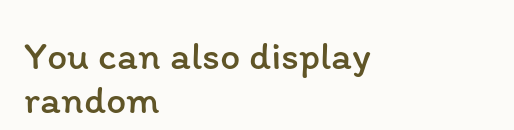You can also display random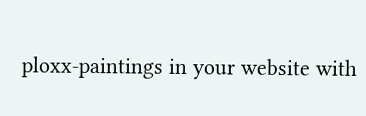ploxx-paintings in your website with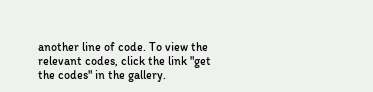another line of code. To view the relevant codes, click the link "get the codes" in the gallery.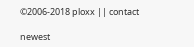©2006-2018 ploxx || contact

newest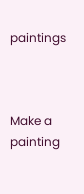paintings



Make a painting